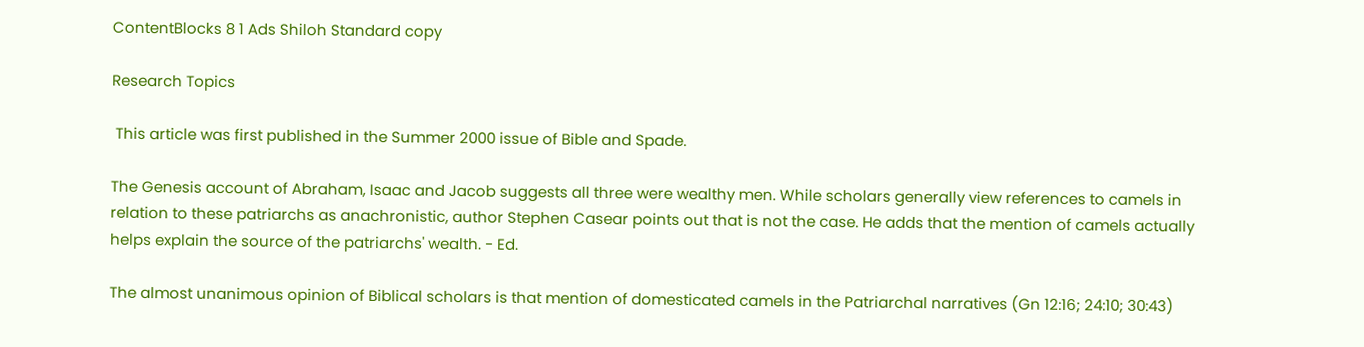ContentBlocks 8 1 Ads Shiloh Standard copy

Research Topics

 This article was first published in the Summer 2000 issue of Bible and Spade.

The Genesis account of Abraham, Isaac and Jacob suggests all three were wealthy men. While scholars generally view references to camels in relation to these patriarchs as anachronistic, author Stephen Casear points out that is not the case. He adds that the mention of camels actually helps explain the source of the patriarchs' wealth. - Ed.

The almost unanimous opinion of Biblical scholars is that mention of domesticated camels in the Patriarchal narratives (Gn 12:16; 24:10; 30:43)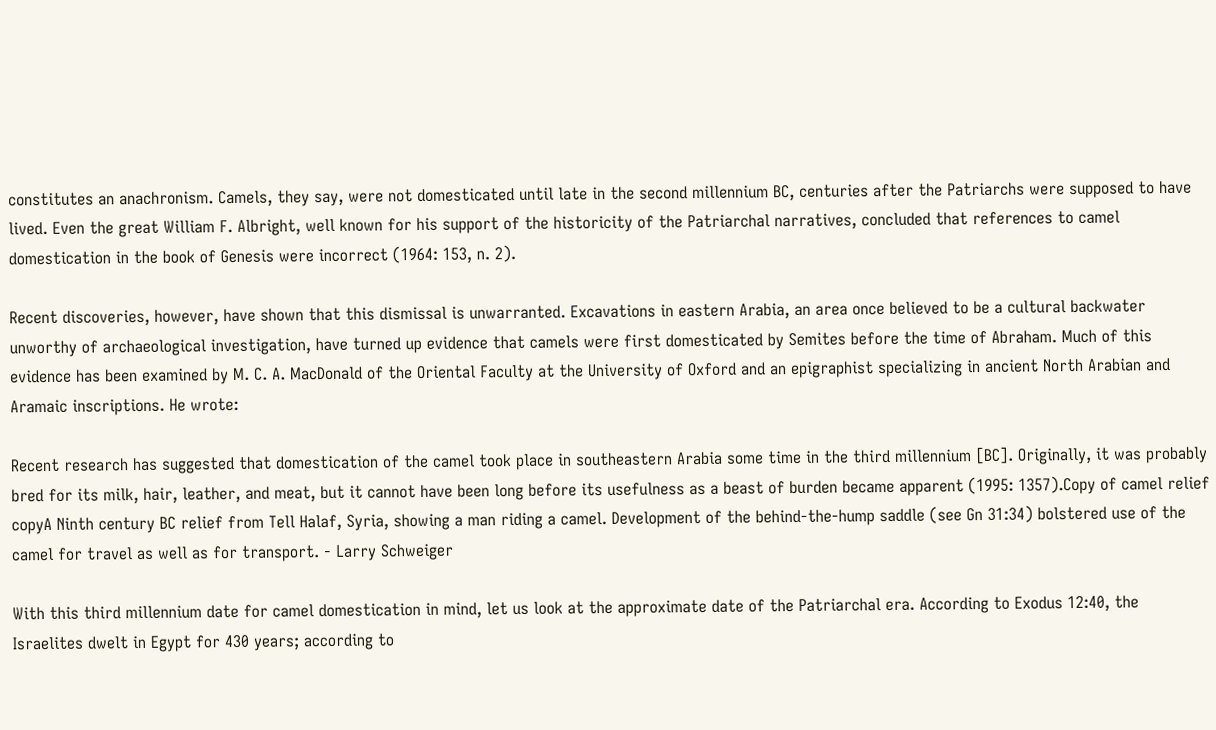constitutes an anachronism. Camels, they say, were not domesticated until late in the second millennium BC, centuries after the Patriarchs were supposed to have lived. Even the great William F. Albright, well known for his support of the historicity of the Patriarchal narratives, concluded that references to camel domestication in the book of Genesis were incorrect (1964: 153, n. 2).

Recent discoveries, however, have shown that this dismissal is unwarranted. Excavations in eastern Arabia, an area once believed to be a cultural backwater unworthy of archaeological investigation, have turned up evidence that camels were first domesticated by Semites before the time of Abraham. Much of this evidence has been examined by M. C. A. MacDonald of the Oriental Faculty at the University of Oxford and an epigraphist specializing in ancient North Arabian and Aramaic inscriptions. He wrote:

Recent research has suggested that domestication of the camel took place in southeastern Arabia some time in the third millennium [BC]. Originally, it was probably bred for its milk, hair, leather, and meat, but it cannot have been long before its usefulness as a beast of burden became apparent (1995: 1357).Copy of camel relief copyA Ninth century BC relief from Tell Halaf, Syria, showing a man riding a camel. Development of the behind-the-hump saddle (see Gn 31:34) bolstered use of the camel for travel as well as for transport. - Larry Schweiger

With this third millennium date for camel domestication in mind, let us look at the approximate date of the Patriarchal era. According to Exodus 12:40, the Israelites dwelt in Egypt for 430 years; according to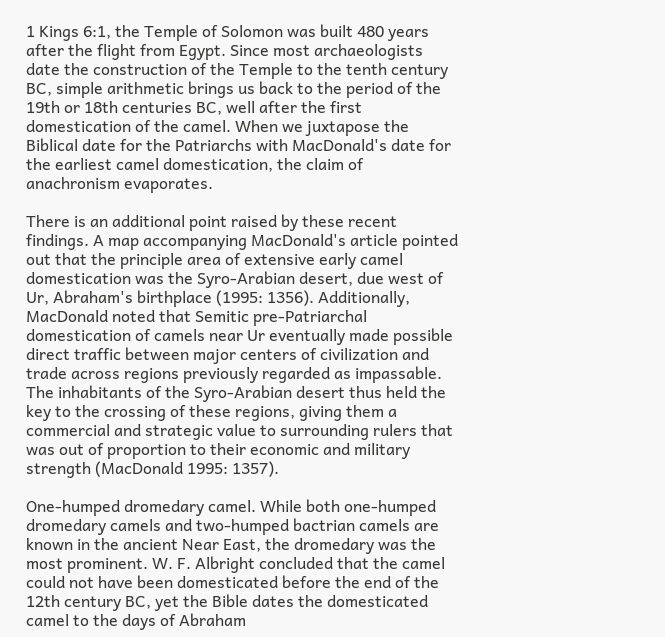1 Kings 6:1, the Temple of Solomon was built 480 years after the flight from Egypt. Since most archaeologists date the construction of the Temple to the tenth century BC, simple arithmetic brings us back to the period of the 19th or 18th centuries BC, well after the first domestication of the camel. When we juxtapose the Biblical date for the Patriarchs with MacDonald's date for the earliest camel domestication, the claim of anachronism evaporates.

There is an additional point raised by these recent findings. A map accompanying MacDonald's article pointed out that the principle area of extensive early camel domestication was the Syro-Arabian desert, due west of Ur, Abraham's birthplace (1995: 1356). Additionally, MacDonald noted that Semitic pre-Patriarchal domestication of camels near Ur eventually made possible direct traffic between major centers of civilization and trade across regions previously regarded as impassable. The inhabitants of the Syro-Arabian desert thus held the key to the crossing of these regions, giving them a commercial and strategic value to surrounding rulers that was out of proportion to their economic and military strength (MacDonald 1995: 1357).

One-humped dromedary camel. While both one-humped dromedary camels and two-humped bactrian camels are known in the ancient Near East, the dromedary was the most prominent. W. F. Albright concluded that the camel could not have been domesticated before the end of the 12th century BC, yet the Bible dates the domesticated camel to the days of Abraham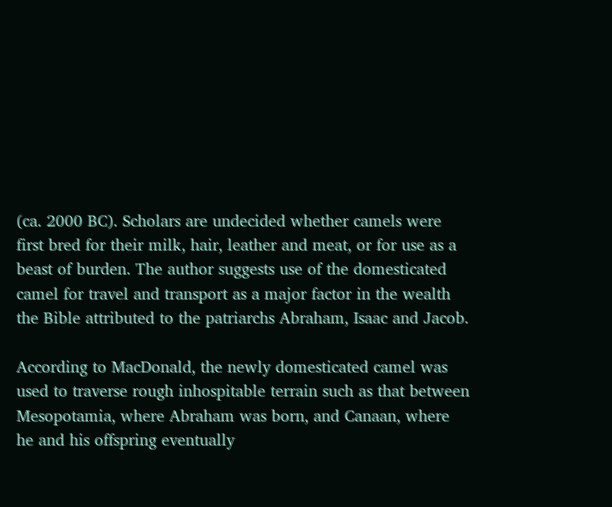(ca. 2000 BC). Scholars are undecided whether camels were first bred for their milk, hair, leather and meat, or for use as a beast of burden. The author suggests use of the domesticated camel for travel and transport as a major factor in the wealth the Bible attributed to the patriarchs Abraham, Isaac and Jacob.

According to MacDonald, the newly domesticated camel was used to traverse rough inhospitable terrain such as that between Mesopotamia, where Abraham was born, and Canaan, where he and his offspring eventually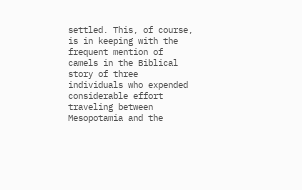settled. This, of course, is in keeping with the frequent mention of camels in the Biblical story of three individuals who expended considerable effort traveling between Mesopotamia and the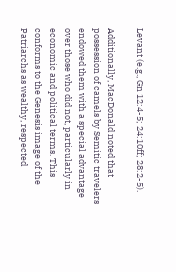Levant (e.g., Gn 12:4-5; 24:10ff; 28:2-5).

Additionally, MacDonald noted that possession of camels by Semitic travelers endowed them with a special advantage over those who did not, particularly in economic and political terms. This conforms to the Genesis image of the Patriarchs as wealthy, respected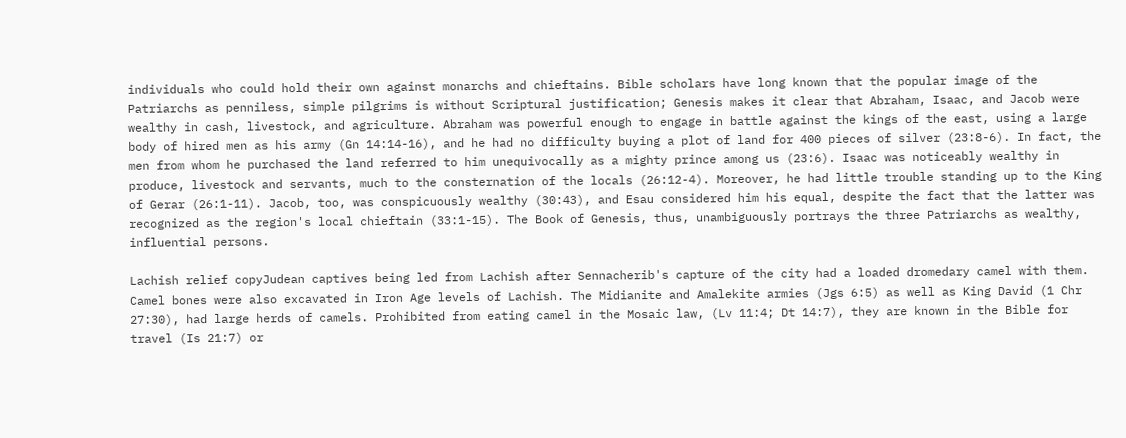individuals who could hold their own against monarchs and chieftains. Bible scholars have long known that the popular image of the Patriarchs as penniless, simple pilgrims is without Scriptural justification; Genesis makes it clear that Abraham, Isaac, and Jacob were wealthy in cash, livestock, and agriculture. Abraham was powerful enough to engage in battle against the kings of the east, using a large body of hired men as his army (Gn 14:14-16), and he had no difficulty buying a plot of land for 400 pieces of silver (23:8-6). In fact, the men from whom he purchased the land referred to him unequivocally as a mighty prince among us (23:6). Isaac was noticeably wealthy in produce, livestock and servants, much to the consternation of the locals (26:12-4). Moreover, he had little trouble standing up to the King of Gerar (26:1-11). Jacob, too, was conspicuously wealthy (30:43), and Esau considered him his equal, despite the fact that the latter was recognized as the region's local chieftain (33:1-15). The Book of Genesis, thus, unambiguously portrays the three Patriarchs as wealthy, influential persons.

Lachish relief copyJudean captives being led from Lachish after Sennacherib's capture of the city had a loaded dromedary camel with them. Camel bones were also excavated in Iron Age levels of Lachish. The Midianite and Amalekite armies (Jgs 6:5) as well as King David (1 Chr 27:30), had large herds of camels. Prohibited from eating camel in the Mosaic law, (Lv 11:4; Dt 14:7), they are known in the Bible for travel (Is 21:7) or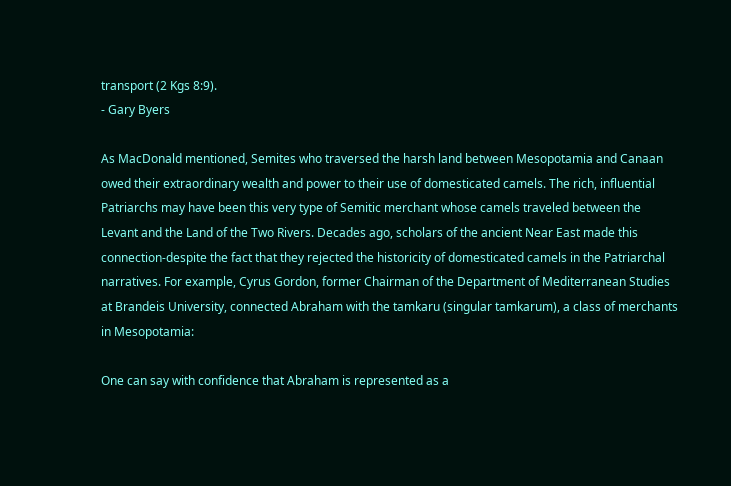transport (2 Kgs 8:9).
- Gary Byers

As MacDonald mentioned, Semites who traversed the harsh land between Mesopotamia and Canaan owed their extraordinary wealth and power to their use of domesticated camels. The rich, influential Patriarchs may have been this very type of Semitic merchant whose camels traveled between the Levant and the Land of the Two Rivers. Decades ago, scholars of the ancient Near East made this connection-despite the fact that they rejected the historicity of domesticated camels in the Patriarchal narratives. For example, Cyrus Gordon, former Chairman of the Department of Mediterranean Studies at Brandeis University, connected Abraham with the tamkaru (singular tamkarum), a class of merchants in Mesopotamia:

One can say with confidence that Abraham is represented as a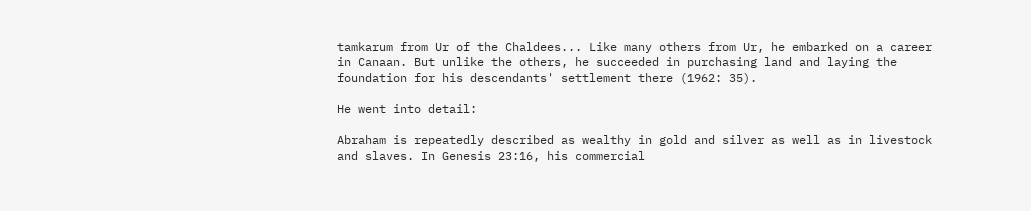tamkarum from Ur of the Chaldees... Like many others from Ur, he embarked on a career in Canaan. But unlike the others, he succeeded in purchasing land and laying the foundation for his descendants' settlement there (1962: 35).

He went into detail:

Abraham is repeatedly described as wealthy in gold and silver as well as in livestock and slaves. In Genesis 23:16, his commercial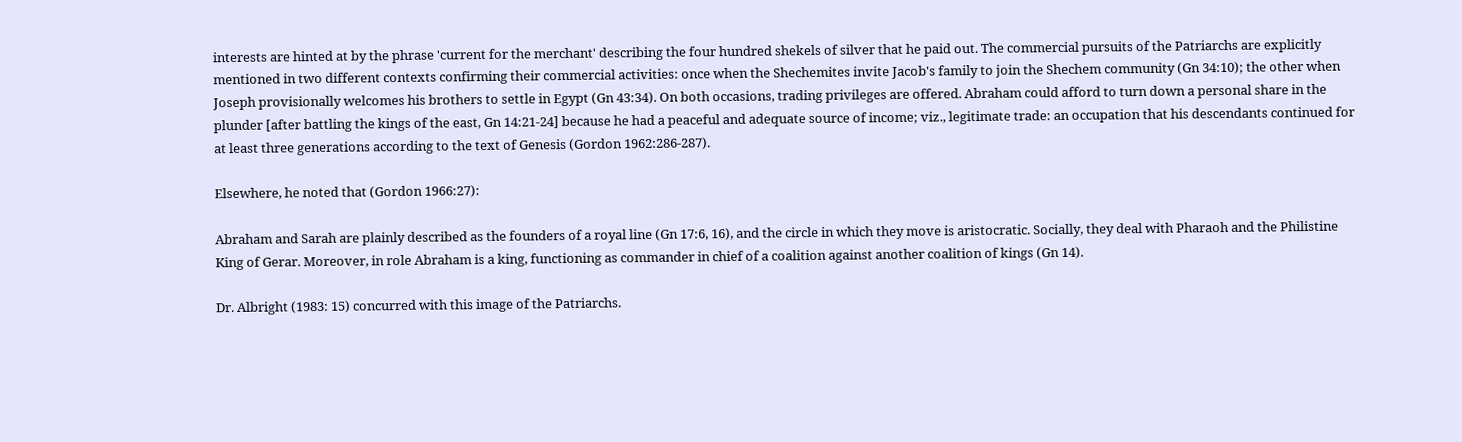interests are hinted at by the phrase 'current for the merchant' describing the four hundred shekels of silver that he paid out. The commercial pursuits of the Patriarchs are explicitly mentioned in two different contexts confirming their commercial activities: once when the Shechemites invite Jacob's family to join the Shechem community (Gn 34:10); the other when Joseph provisionally welcomes his brothers to settle in Egypt (Gn 43:34). On both occasions, trading privileges are offered. Abraham could afford to turn down a personal share in the plunder [after battling the kings of the east, Gn 14:21-24] because he had a peaceful and adequate source of income; viz., legitimate trade: an occupation that his descendants continued for at least three generations according to the text of Genesis (Gordon 1962:286-287).

Elsewhere, he noted that (Gordon 1966:27):

Abraham and Sarah are plainly described as the founders of a royal line (Gn 17:6, 16), and the circle in which they move is aristocratic. Socially, they deal with Pharaoh and the Philistine King of Gerar. Moreover, in role Abraham is a king, functioning as commander in chief of a coalition against another coalition of kings (Gn 14).

Dr. Albright (1983: 15) concurred with this image of the Patriarchs.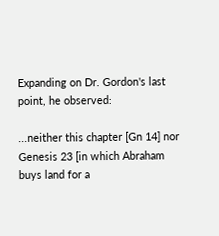Expanding on Dr. Gordon's last point, he observed:

...neither this chapter [Gn 14] nor Genesis 23 [in which Abraham buys land for a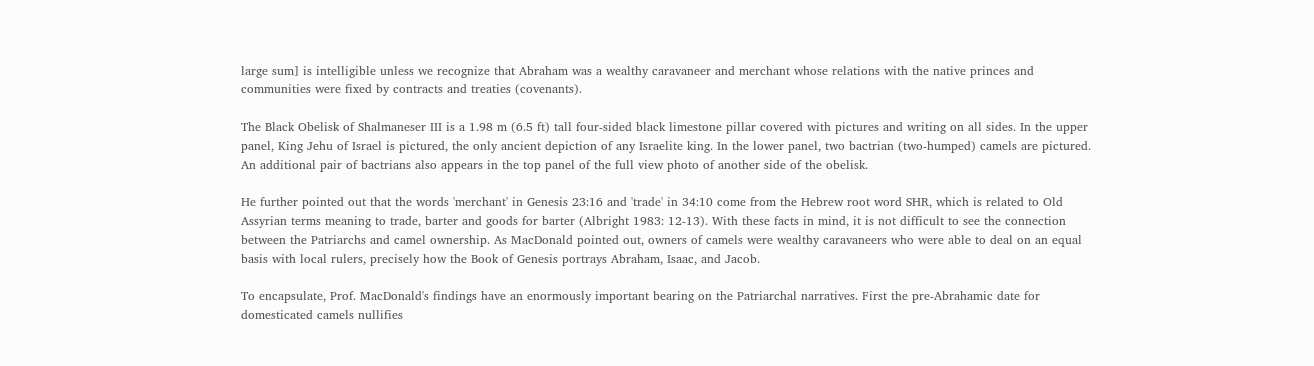large sum] is intelligible unless we recognize that Abraham was a wealthy caravaneer and merchant whose relations with the native princes and communities were fixed by contracts and treaties (covenants).

The Black Obelisk of Shalmaneser III is a 1.98 m (6.5 ft) tall four-sided black limestone pillar covered with pictures and writing on all sides. In the upper panel, King Jehu of Israel is pictured, the only ancient depiction of any Israelite king. In the lower panel, two bactrian (two-humped) camels are pictured. An additional pair of bactrians also appears in the top panel of the full view photo of another side of the obelisk.

He further pointed out that the words 'merchant' in Genesis 23:16 and 'trade' in 34:10 come from the Hebrew root word SHR, which is related to Old Assyrian terms meaning to trade, barter and goods for barter (Albright 1983: 12-13). With these facts in mind, it is not difficult to see the connection between the Patriarchs and camel ownership. As MacDonald pointed out, owners of camels were wealthy caravaneers who were able to deal on an equal basis with local rulers, precisely how the Book of Genesis portrays Abraham, Isaac, and Jacob.

To encapsulate, Prof. MacDonald's findings have an enormously important bearing on the Patriarchal narratives. First the pre-Abrahamic date for domesticated camels nullifies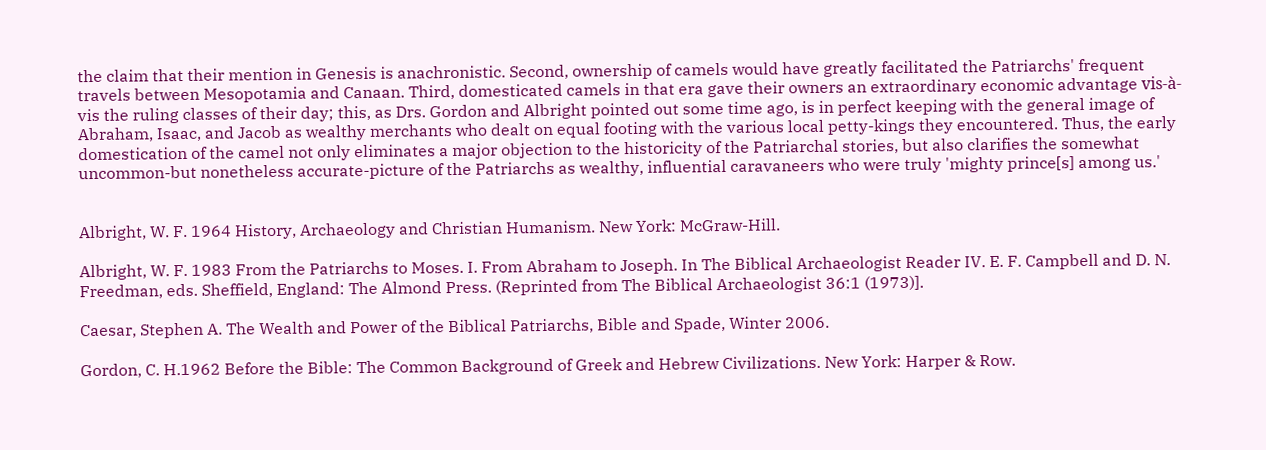the claim that their mention in Genesis is anachronistic. Second, ownership of camels would have greatly facilitated the Patriarchs' frequent travels between Mesopotamia and Canaan. Third, domesticated camels in that era gave their owners an extraordinary economic advantage vis-à-vis the ruling classes of their day; this, as Drs. Gordon and Albright pointed out some time ago, is in perfect keeping with the general image of Abraham, Isaac, and Jacob as wealthy merchants who dealt on equal footing with the various local petty-kings they encountered. Thus, the early domestication of the camel not only eliminates a major objection to the historicity of the Patriarchal stories, but also clarifies the somewhat uncommon-but nonetheless accurate-picture of the Patriarchs as wealthy, influential caravaneers who were truly 'mighty prince[s] among us.'


Albright, W. F. 1964 History, Archaeology and Christian Humanism. New York: McGraw-Hill.

Albright, W. F. 1983 From the Patriarchs to Moses. I. From Abraham to Joseph. In The Biblical Archaeologist Reader IV. E. F. Campbell and D. N. Freedman, eds. Sheffield, England: The Almond Press. (Reprinted from The Biblical Archaeologist 36:1 (1973)].

Caesar, Stephen A. The Wealth and Power of the Biblical Patriarchs, Bible and Spade, Winter 2006.

Gordon, C. H.1962 Before the Bible: The Common Background of Greek and Hebrew Civilizations. New York: Harper & Row.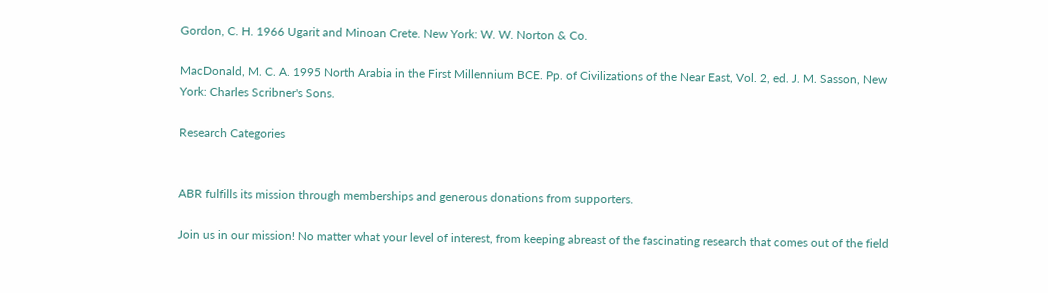Gordon, C. H. 1966 Ugarit and Minoan Crete. New York: W. W. Norton & Co.

MacDonald, M. C. A. 1995 North Arabia in the First Millennium BCE. Pp. of Civilizations of the Near East, Vol. 2, ed. J. M. Sasson, New York: Charles Scribner's Sons.

Research Categories


ABR fulfills its mission through memberships and generous donations from supporters.

Join us in our mission! No matter what your level of interest, from keeping abreast of the fascinating research that comes out of the field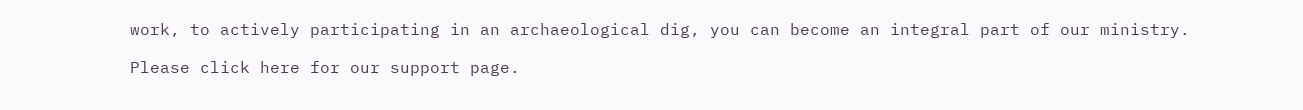work, to actively participating in an archaeological dig, you can become an integral part of our ministry.

Please click here for our support page.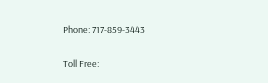Phone: 717-859-3443

Toll Free: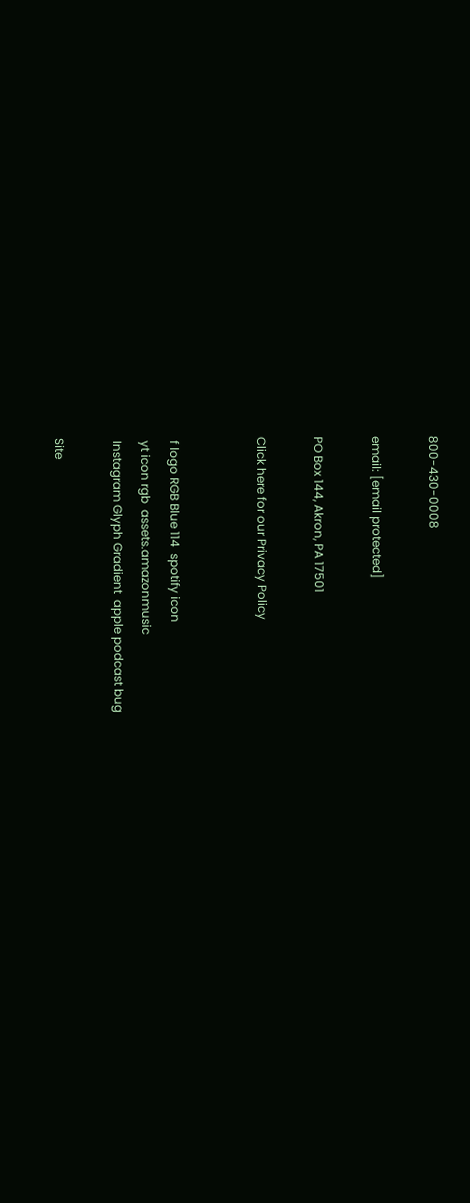800-430-0008

email: [email protected]

PO Box 144, Akron, PA 17501

Click here for our Privacy Policy


 f logo RGB Blue 114  spotify icon
 yt icon rgb  assets.amazonmusic
 Instagram Glyph Gradient  apple podcast bug

Site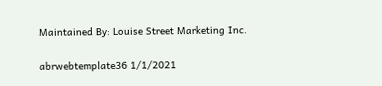Maintained By: Louise Street Marketing Inc.

abrwebtemplate36 1/1/2021